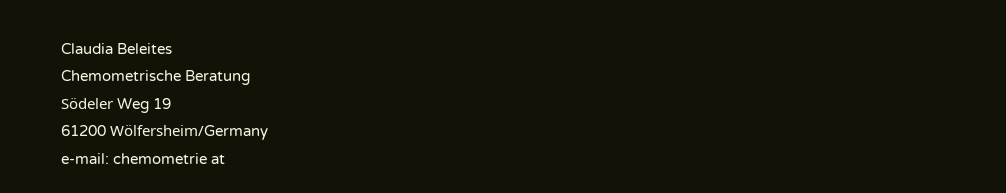Claudia Beleites
Chemometrische Beratung
Södeler Weg 19
61200 Wölfersheim/Germany
e-mail: chemometrie at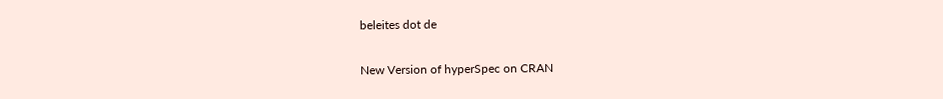beleites dot de

New Version of hyperSpec on CRAN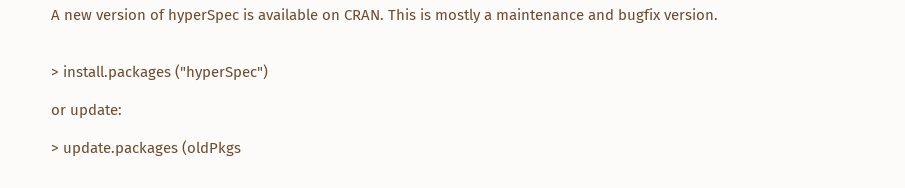A new version of hyperSpec is available on CRAN. This is mostly a maintenance and bugfix version.


> install.packages ("hyperSpec")

or update:

> update.packages (oldPkgs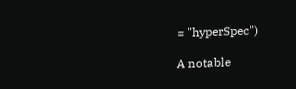= "hyperSpec")

A notable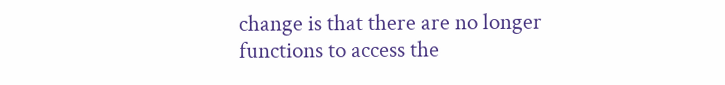change is that there are no longer functions to access the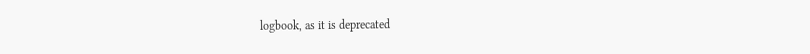logbook, as it is deprecated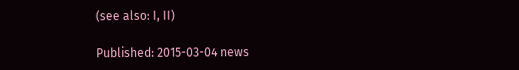(see also: I, II)

Published: 2015-03-04 news